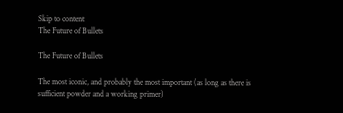Skip to content
The Future of Bullets

The Future of Bullets

The most iconic, and probably the most important (as long as there is sufficient powder and a working primer)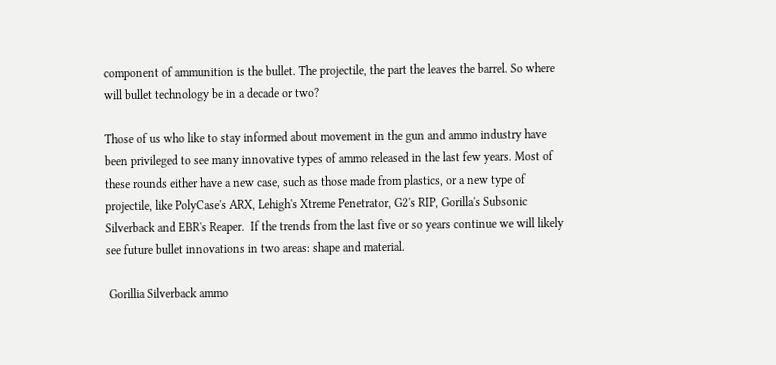component of ammunition is the bullet. The projectile, the part the leaves the barrel. So where will bullet technology be in a decade or two?

Those of us who like to stay informed about movement in the gun and ammo industry have been privileged to see many innovative types of ammo released in the last few years. Most of these rounds either have a new case, such as those made from plastics, or a new type of projectile, like PolyCase's ARX, Lehigh's Xtreme Penetrator, G2's RIP, Gorilla's Subsonic Silverback and EBR's Reaper.  If the trends from the last five or so years continue we will likely see future bullet innovations in two areas: shape and material.

 Gorillia Silverback ammo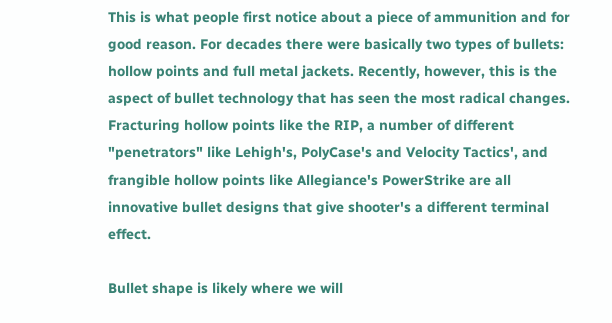This is what people first notice about a piece of ammunition and for good reason. For decades there were basically two types of bullets: hollow points and full metal jackets. Recently, however, this is the aspect of bullet technology that has seen the most radical changes. Fracturing hollow points like the RIP, a number of different "penetrators" like Lehigh's, PolyCase's and Velocity Tactics', and frangible hollow points like Allegiance's PowerStrike are all innovative bullet designs that give shooter's a different terminal effect.

Bullet shape is likely where we will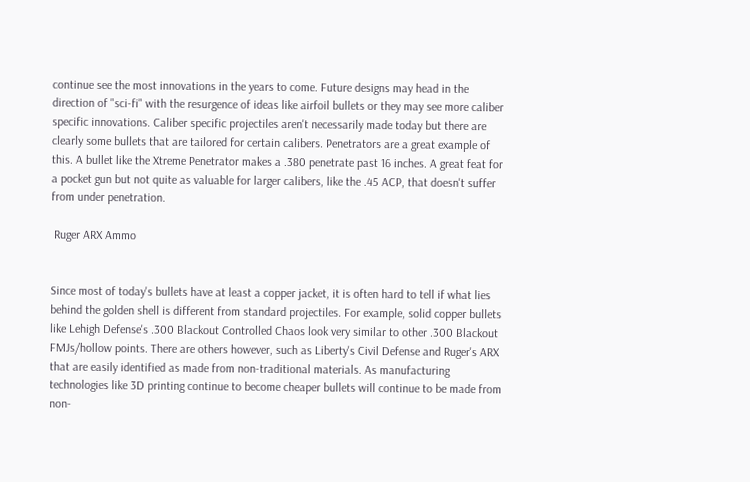continue see the most innovations in the years to come. Future designs may head in the direction of "sci-fi" with the resurgence of ideas like airfoil bullets or they may see more caliber specific innovations. Caliber specific projectiles aren't necessarily made today but there are clearly some bullets that are tailored for certain calibers. Penetrators are a great example of this. A bullet like the Xtreme Penetrator makes a .380 penetrate past 16 inches. A great feat for a pocket gun but not quite as valuable for larger calibers, like the .45 ACP, that doesn't suffer from under penetration.

 Ruger ARX Ammo


Since most of today's bullets have at least a copper jacket, it is often hard to tell if what lies behind the golden shell is different from standard projectiles. For example, solid copper bullets like Lehigh Defense's .300 Blackout Controlled Chaos look very similar to other .300 Blackout FMJs/hollow points. There are others however, such as Liberty's Civil Defense and Ruger's ARX that are easily identified as made from non-traditional materials. As manufacturing technologies like 3D printing continue to become cheaper bullets will continue to be made from non-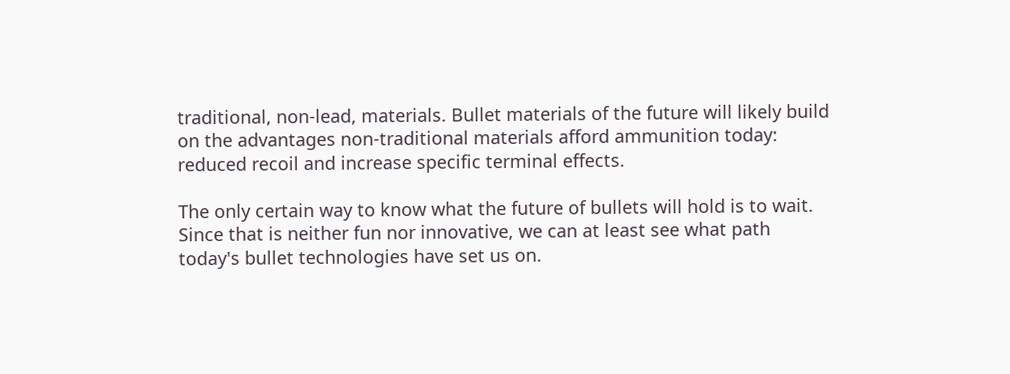traditional, non-lead, materials. Bullet materials of the future will likely build on the advantages non-traditional materials afford ammunition today: reduced recoil and increase specific terminal effects.

The only certain way to know what the future of bullets will hold is to wait. Since that is neither fun nor innovative, we can at least see what path today's bullet technologies have set us on.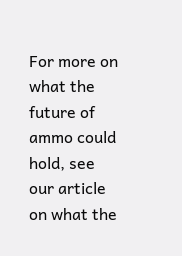For more on what the future of ammo could hold, see our article on what the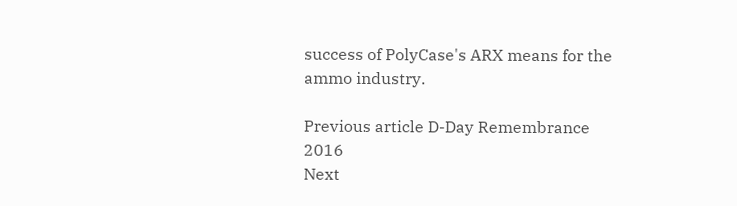success of PolyCase's ARX means for the ammo industry.

Previous article D-Day Remembrance 2016
Next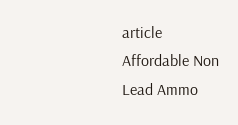article Affordable Non Lead Ammo